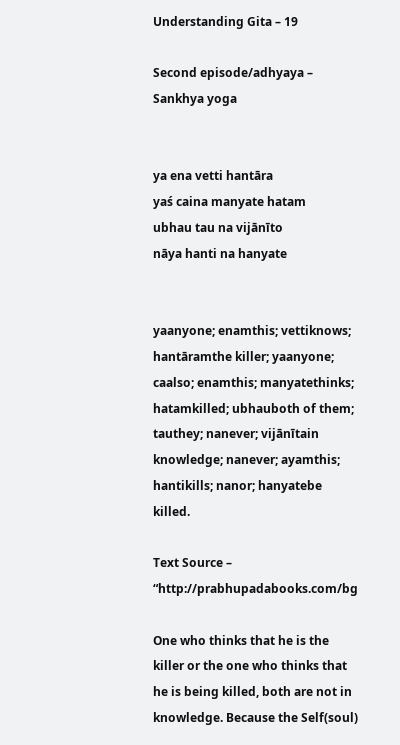Understanding Gita – 19

Second episode/adhyaya – Sankhya yoga


ya ena vetti hantāra
yaś caina manyate hatam
ubhau tau na vijānīto
nāya hanti na hanyate


yaanyone; enamthis; vettiknows; hantāramthe killer; yaanyone; caalso; enamthis; manyatethinks; hatamkilled; ubhauboth of them; tauthey; nanever; vijānītain knowledge; nanever; ayamthis; hantikills; nanor; hanyatebe killed.

Text Source – “http://prabhupadabooks.com/bg

One who thinks that he is the killer or the one who thinks that he is being killed, both are not in knowledge. Because the Self(soul)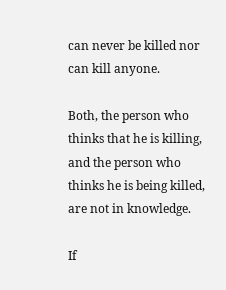can never be killed nor can kill anyone.

Both, the person who thinks that he is killing, and the person who thinks he is being killed, are not in knowledge.

If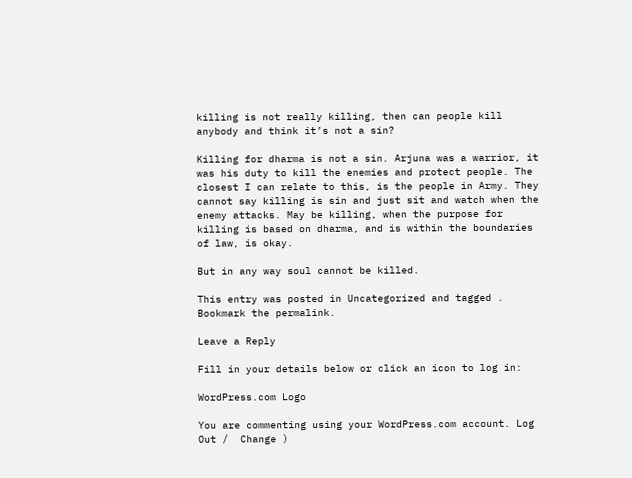killing is not really killing, then can people kill anybody and think it’s not a sin?

Killing for dharma is not a sin. Arjuna was a warrior, it was his duty to kill the enemies and protect people. The closest I can relate to this, is the people in Army. They cannot say killing is sin and just sit and watch when the enemy attacks. May be killing, when the purpose for killing is based on dharma, and is within the boundaries of law, is okay.

But in any way soul cannot be killed.

This entry was posted in Uncategorized and tagged . Bookmark the permalink.

Leave a Reply

Fill in your details below or click an icon to log in:

WordPress.com Logo

You are commenting using your WordPress.com account. Log Out /  Change )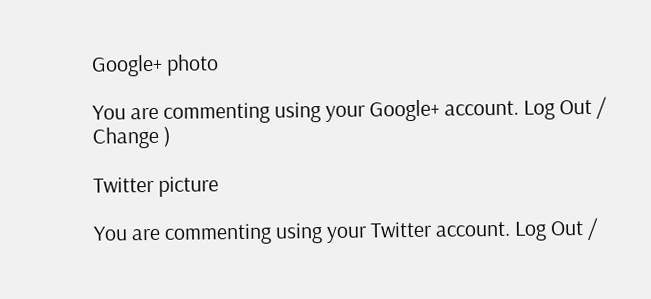Google+ photo

You are commenting using your Google+ account. Log Out /  Change )

Twitter picture

You are commenting using your Twitter account. Log Out /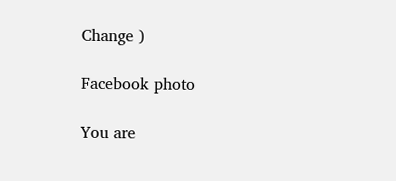Change )

Facebook photo

You are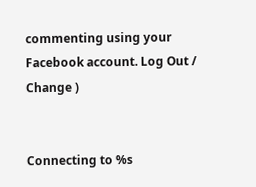commenting using your Facebook account. Log Out /  Change )


Connecting to %s